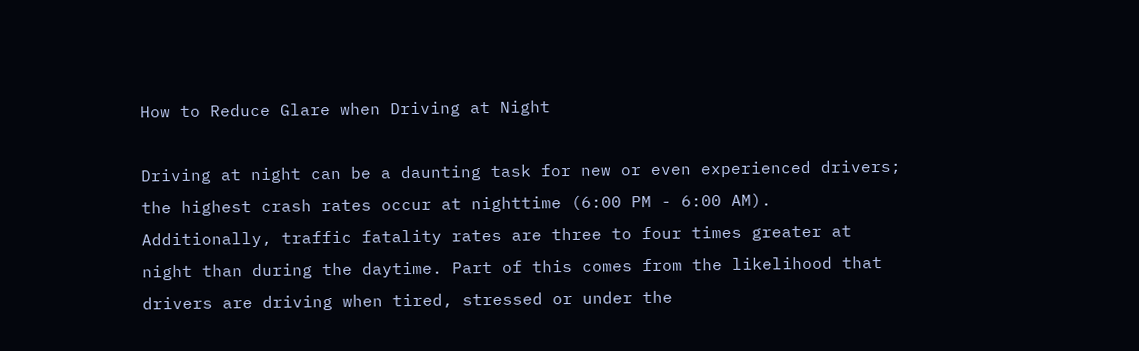How to Reduce Glare when Driving at Night

Driving at night can be a daunting task for new or even experienced drivers; the highest crash rates occur at nighttime (6:00 PM - 6:00 AM). Additionally, traffic fatality rates are three to four times greater at night than during the daytime. Part of this comes from the likelihood that drivers are driving when tired, stressed or under the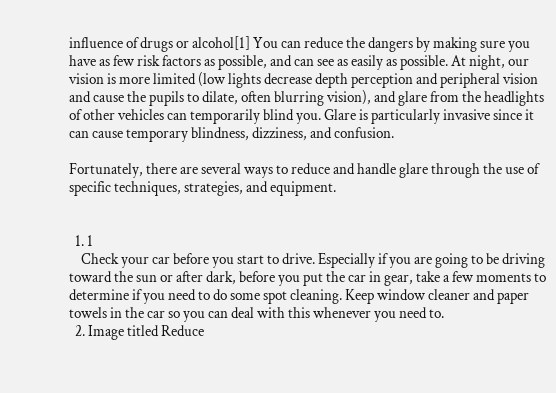influence of drugs or alcohol[1] You can reduce the dangers by making sure you have as few risk factors as possible, and can see as easily as possible. At night, our vision is more limited (low lights decrease depth perception and peripheral vision and cause the pupils to dilate, often blurring vision), and glare from the headlights of other vehicles can temporarily blind you. Glare is particularly invasive since it can cause temporary blindness, dizziness, and confusion.

Fortunately, there are several ways to reduce and handle glare through the use of specific techniques, strategies, and equipment.


  1. 1
    Check your car before you start to drive. Especially if you are going to be driving toward the sun or after dark, before you put the car in gear, take a few moments to determine if you need to do some spot cleaning. Keep window cleaner and paper towels in the car so you can deal with this whenever you need to.
  2. Image titled Reduce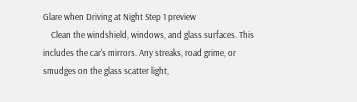Glare when Driving at Night Step 1 preview
    Clean the windshield, windows, and glass surfaces. This includes the car's mirrors. Any streaks, road grime, or smudges on the glass scatter light,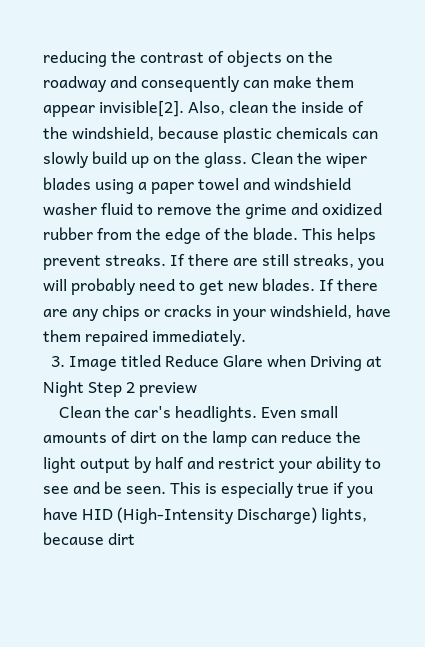reducing the contrast of objects on the roadway and consequently can make them appear invisible[2]. Also, clean the inside of the windshield, because plastic chemicals can slowly build up on the glass. Clean the wiper blades using a paper towel and windshield washer fluid to remove the grime and oxidized rubber from the edge of the blade. This helps prevent streaks. If there are still streaks, you will probably need to get new blades. If there are any chips or cracks in your windshield, have them repaired immediately.
  3. Image titled Reduce Glare when Driving at Night Step 2 preview
    Clean the car's headlights. Even small amounts of dirt on the lamp can reduce the light output by half and restrict your ability to see and be seen. This is especially true if you have HID (High-Intensity Discharge) lights, because dirt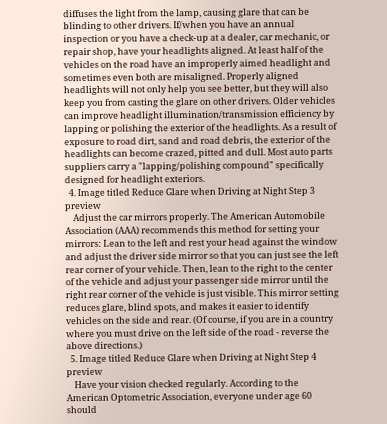diffuses the light from the lamp, causing glare that can be blinding to other drivers. If/when you have an annual inspection or you have a check-up at a dealer, car mechanic, or repair shop, have your headlights aligned. At least half of the vehicles on the road have an improperly aimed headlight and sometimes even both are misaligned. Properly aligned headlights will not only help you see better, but they will also keep you from casting the glare on other drivers. Older vehicles can improve headlight illumination/transmission efficiency by lapping or polishing the exterior of the headlights. As a result of exposure to road dirt, sand and road debris, the exterior of the headlights can become crazed, pitted and dull. Most auto parts suppliers carry a "lapping/polishing compound" specifically designed for headlight exteriors.
  4. Image titled Reduce Glare when Driving at Night Step 3 preview
    Adjust the car mirrors properly. The American Automobile Association (AAA) recommends this method for setting your mirrors: Lean to the left and rest your head against the window and adjust the driver side mirror so that you can just see the left rear corner of your vehicle. Then, lean to the right to the center of the vehicle and adjust your passenger side mirror until the right rear corner of the vehicle is just visible. This mirror setting reduces glare, blind spots, and makes it easier to identify vehicles on the side and rear. (Of course, if you are in a country where you must drive on the left side of the road - reverse the above directions.)
  5. Image titled Reduce Glare when Driving at Night Step 4 preview
    Have your vision checked regularly. According to the American Optometric Association, everyone under age 60 should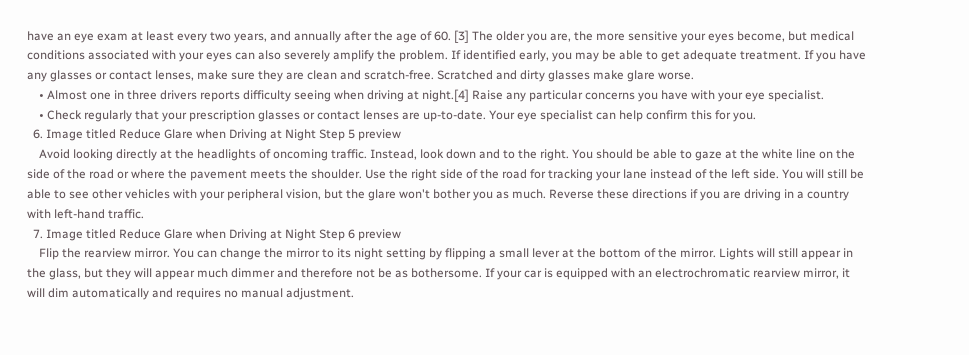have an eye exam at least every two years, and annually after the age of 60. [3] The older you are, the more sensitive your eyes become, but medical conditions associated with your eyes can also severely amplify the problem. If identified early, you may be able to get adequate treatment. If you have any glasses or contact lenses, make sure they are clean and scratch-free. Scratched and dirty glasses make glare worse.
    • Almost one in three drivers reports difficulty seeing when driving at night.[4] Raise any particular concerns you have with your eye specialist.
    • Check regularly that your prescription glasses or contact lenses are up-to-date. Your eye specialist can help confirm this for you.
  6. Image titled Reduce Glare when Driving at Night Step 5 preview
    Avoid looking directly at the headlights of oncoming traffic. Instead, look down and to the right. You should be able to gaze at the white line on the side of the road or where the pavement meets the shoulder. Use the right side of the road for tracking your lane instead of the left side. You will still be able to see other vehicles with your peripheral vision, but the glare won't bother you as much. Reverse these directions if you are driving in a country with left-hand traffic.
  7. Image titled Reduce Glare when Driving at Night Step 6 preview
    Flip the rearview mirror. You can change the mirror to its night setting by flipping a small lever at the bottom of the mirror. Lights will still appear in the glass, but they will appear much dimmer and therefore not be as bothersome. If your car is equipped with an electrochromatic rearview mirror, it will dim automatically and requires no manual adjustment.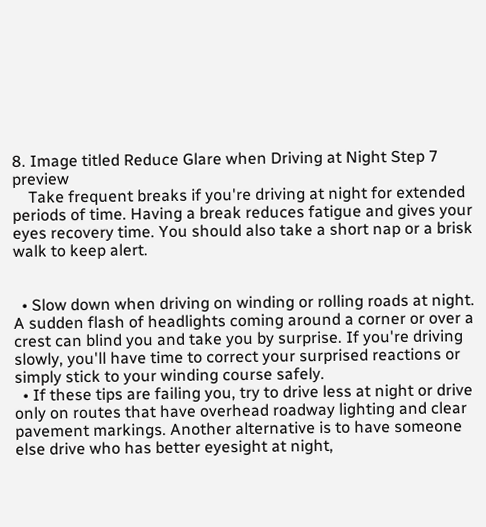8. Image titled Reduce Glare when Driving at Night Step 7 preview
    Take frequent breaks if you're driving at night for extended periods of time. Having a break reduces fatigue and gives your eyes recovery time. You should also take a short nap or a brisk walk to keep alert.


  • Slow down when driving on winding or rolling roads at night. A sudden flash of headlights coming around a corner or over a crest can blind you and take you by surprise. If you're driving slowly, you'll have time to correct your surprised reactions or simply stick to your winding course safely.
  • If these tips are failing you, try to drive less at night or drive only on routes that have overhead roadway lighting and clear pavement markings. Another alternative is to have someone else drive who has better eyesight at night,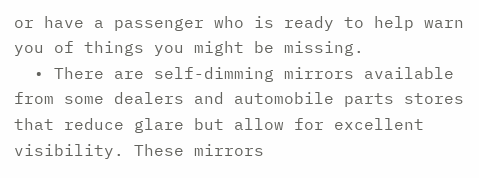or have a passenger who is ready to help warn you of things you might be missing.
  • There are self-dimming mirrors available from some dealers and automobile parts stores that reduce glare but allow for excellent visibility. These mirrors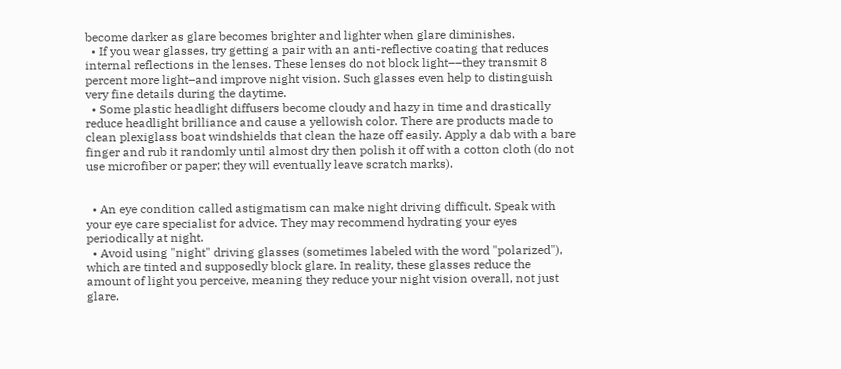become darker as glare becomes brighter and lighter when glare diminishes.
  • If you wear glasses, try getting a pair with an anti-reflective coating that reduces internal reflections in the lenses. These lenses do not block light––they transmit 8 percent more light–and improve night vision. Such glasses even help to distinguish very fine details during the daytime.
  • Some plastic headlight diffusers become cloudy and hazy in time and drastically reduce headlight brilliance and cause a yellowish color. There are products made to clean plexiglass boat windshields that clean the haze off easily. Apply a dab with a bare finger and rub it randomly until almost dry then polish it off with a cotton cloth (do not use microfiber or paper; they will eventually leave scratch marks).


  • An eye condition called astigmatism can make night driving difficult. Speak with your eye care specialist for advice. They may recommend hydrating your eyes periodically at night.
  • Avoid using "night" driving glasses (sometimes labeled with the word "polarized"), which are tinted and supposedly block glare. In reality, these glasses reduce the amount of light you perceive, meaning they reduce your night vision overall, not just glare.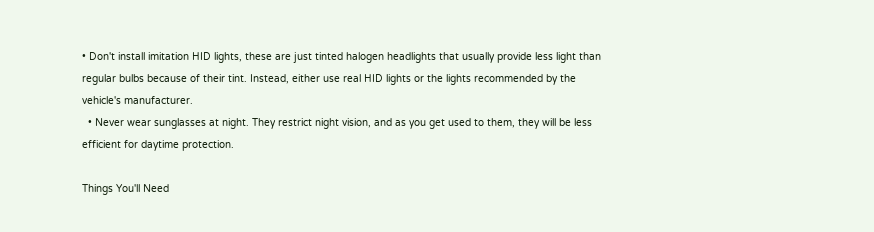• Don't install imitation HID lights, these are just tinted halogen headlights that usually provide less light than regular bulbs because of their tint. Instead, either use real HID lights or the lights recommended by the vehicle's manufacturer.
  • Never wear sunglasses at night. They restrict night vision, and as you get used to them, they will be less efficient for daytime protection.

Things You'll Need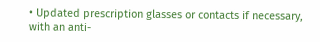• Updated prescription glasses or contacts if necessary, with an anti-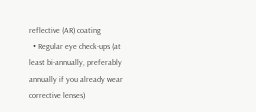reflective (AR) coating
  • Regular eye check-ups (at least bi-annually, preferably annually if you already wear corrective lenses)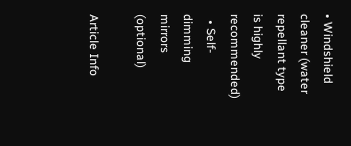• Windshield cleaner (water repellant type is highly recommended)
  • Self-dimming mirrors (optional)

Article Info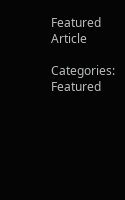Featured Article

Categories: Featured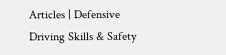Articles | Defensive Driving Skills & Safety